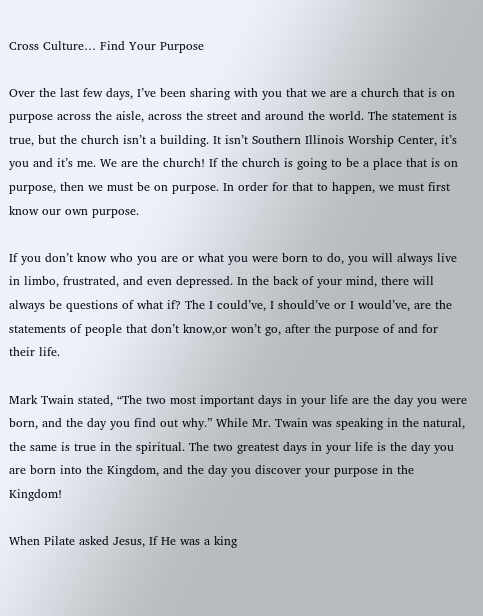Cross Culture… Find Your Purpose

Over the last few days, I’ve been sharing with you that we are a church that is on purpose across the aisle, across the street and around the world. The statement is true, but the church isn’t a building. It isn’t Southern Illinois Worship Center, it’s you and it’s me. We are the church! If the church is going to be a place that is on purpose, then we must be on purpose. In order for that to happen, we must first know our own purpose.

If you don’t know who you are or what you were born to do, you will always live in limbo, frustrated, and even depressed. In the back of your mind, there will always be questions of what if? The I could’ve, I should’ve or I would’ve, are the statements of people that don’t know,or won’t go, after the purpose of and for their life.

Mark Twain stated, “The two most important days in your life are the day you were born, and the day you find out why.” While Mr. Twain was speaking in the natural, the same is true in the spiritual. The two greatest days in your life is the day you are born into the Kingdom, and the day you discover your purpose in the Kingdom!

When Pilate asked Jesus, If He was a king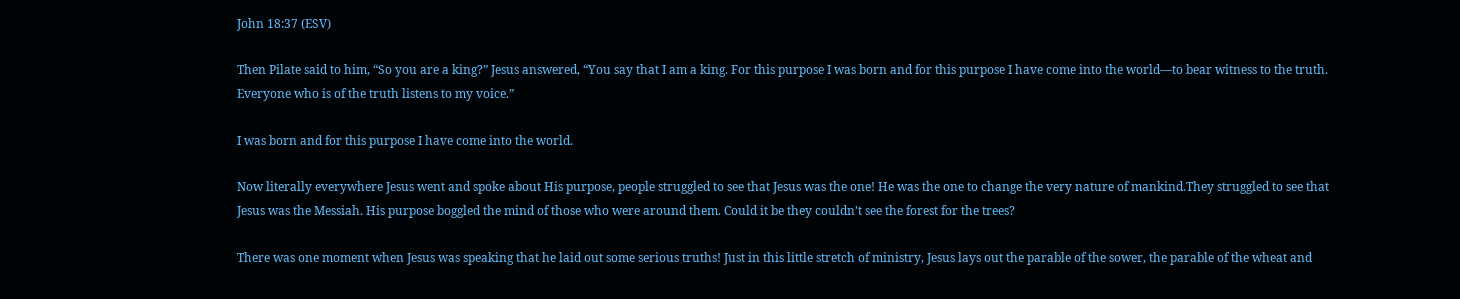John 18:37 (ESV)

Then Pilate said to him, “So you are a king?” Jesus answered, “You say that I am a king. For this purpose I was born and for this purpose I have come into the world—to bear witness to the truth. Everyone who is of the truth listens to my voice.”

I was born and for this purpose I have come into the world.

Now literally everywhere Jesus went and spoke about His purpose, people struggled to see that Jesus was the one! He was the one to change the very nature of mankind.They struggled to see that Jesus was the Messiah. His purpose boggled the mind of those who were around them. Could it be they couldn’t see the forest for the trees?

There was one moment when Jesus was speaking that he laid out some serious truths! Just in this little stretch of ministry, Jesus lays out the parable of the sower, the parable of the wheat and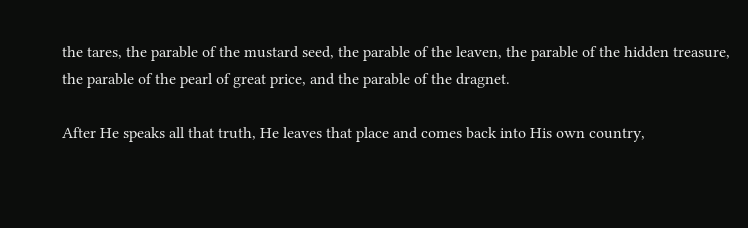the tares, the parable of the mustard seed, the parable of the leaven, the parable of the hidden treasure, the parable of the pearl of great price, and the parable of the dragnet.

After He speaks all that truth, He leaves that place and comes back into His own country,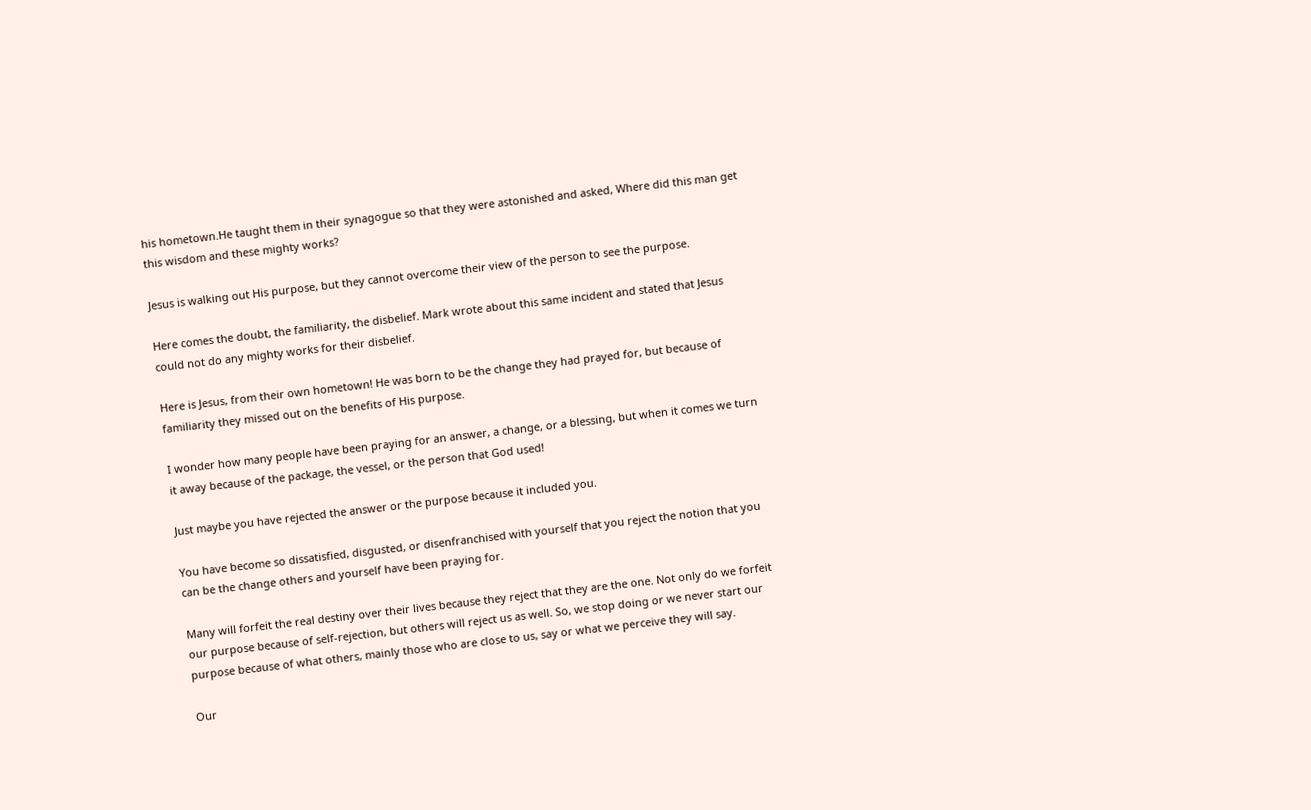his hometown.He taught them in their synagogue so that they were astonished and asked, Where did this man get this wisdom and these mighty works?

Jesus is walking out His purpose, but they cannot overcome their view of the person to see the purpose.

Here comes the doubt, the familiarity, the disbelief. Mark wrote about this same incident and stated that Jesus could not do any mighty works for their disbelief.

Here is Jesus, from their own hometown! He was born to be the change they had prayed for, but because of familiarity they missed out on the benefits of His purpose.

I wonder how many people have been praying for an answer, a change, or a blessing, but when it comes we turn it away because of the package, the vessel, or the person that God used!

Just maybe you have rejected the answer or the purpose because it included you.

You have become so dissatisfied, disgusted, or disenfranchised with yourself that you reject the notion that you can be the change others and yourself have been praying for.

Many will forfeit the real destiny over their lives because they reject that they are the one. Not only do we forfeit our purpose because of self-rejection, but others will reject us as well. So, we stop doing or we never start our purpose because of what others, mainly those who are close to us, say or what we perceive they will say.

Our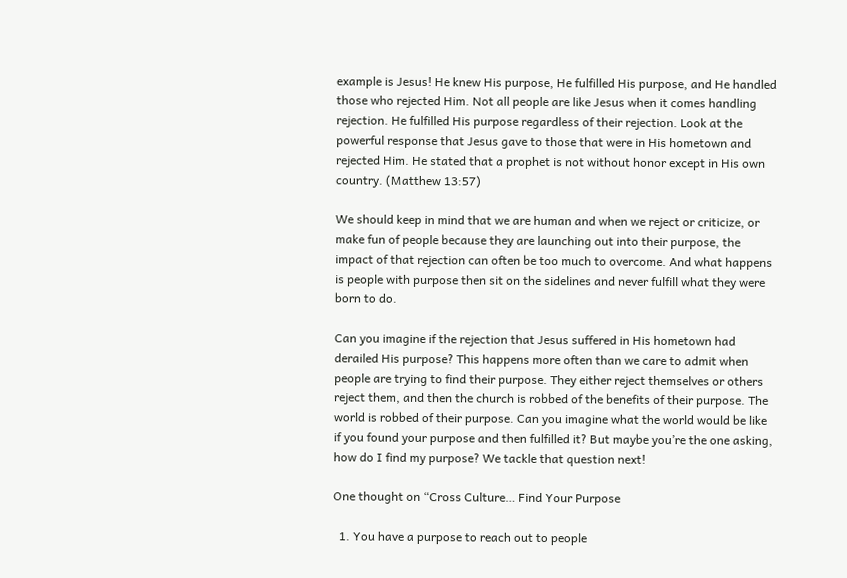example is Jesus! He knew His purpose, He fulfilled His purpose, and He handled those who rejected Him. Not all people are like Jesus when it comes handling rejection. He fulfilled His purpose regardless of their rejection. Look at the powerful response that Jesus gave to those that were in His hometown and rejected Him. He stated that a prophet is not without honor except in His own country. (Matthew 13:57)

We should keep in mind that we are human and when we reject or criticize, or make fun of people because they are launching out into their purpose, the impact of that rejection can often be too much to overcome. And what happens is people with purpose then sit on the sidelines and never fulfill what they were born to do.

Can you imagine if the rejection that Jesus suffered in His hometown had derailed His purpose? This happens more often than we care to admit when people are trying to find their purpose. They either reject themselves or others reject them, and then the church is robbed of the benefits of their purpose. The world is robbed of their purpose. Can you imagine what the world would be like if you found your purpose and then fulfilled it? But maybe you’re the one asking, how do I find my purpose? We tackle that question next!

One thought on “Cross Culture… Find Your Purpose

  1. You have a purpose to reach out to people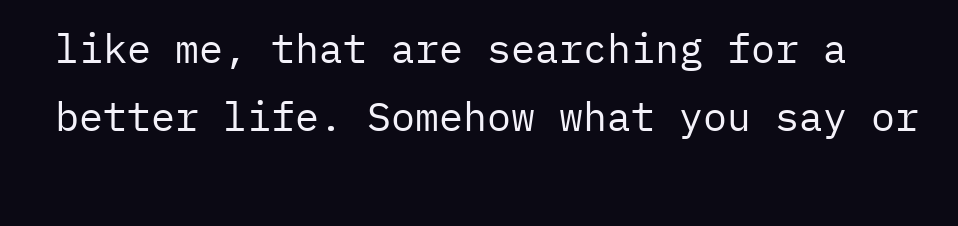like me, that are searching for a better life. Somehow what you say or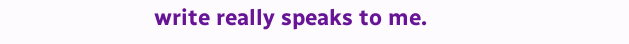write really speaks to me.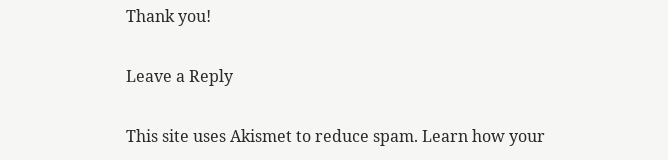Thank you!

Leave a Reply

This site uses Akismet to reduce spam. Learn how your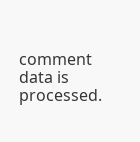comment data is processed.